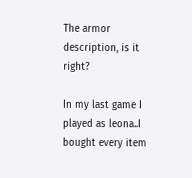The armor description, is it right?

In my last game I played as leona..I bought every item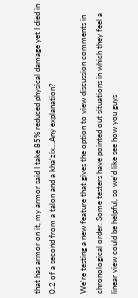that has armor on it, my armor said I take 85% reduced physical damage yet I died in 0.2 of a second from a talon and a kha'zix...Any explanation?

We're testing a new feature that gives the option to view discussion comments in chronological order. Some testers have pointed out situations in which they feel a linear view could be helpful, so we'd like see how you guys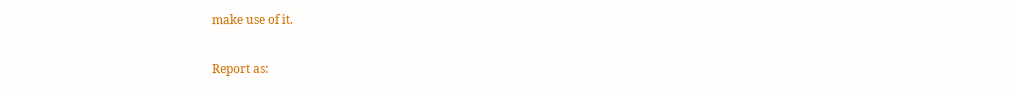make use of it.

Report as: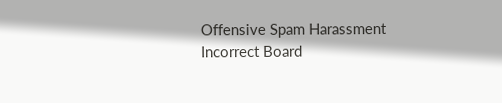Offensive Spam Harassment Incorrect Board